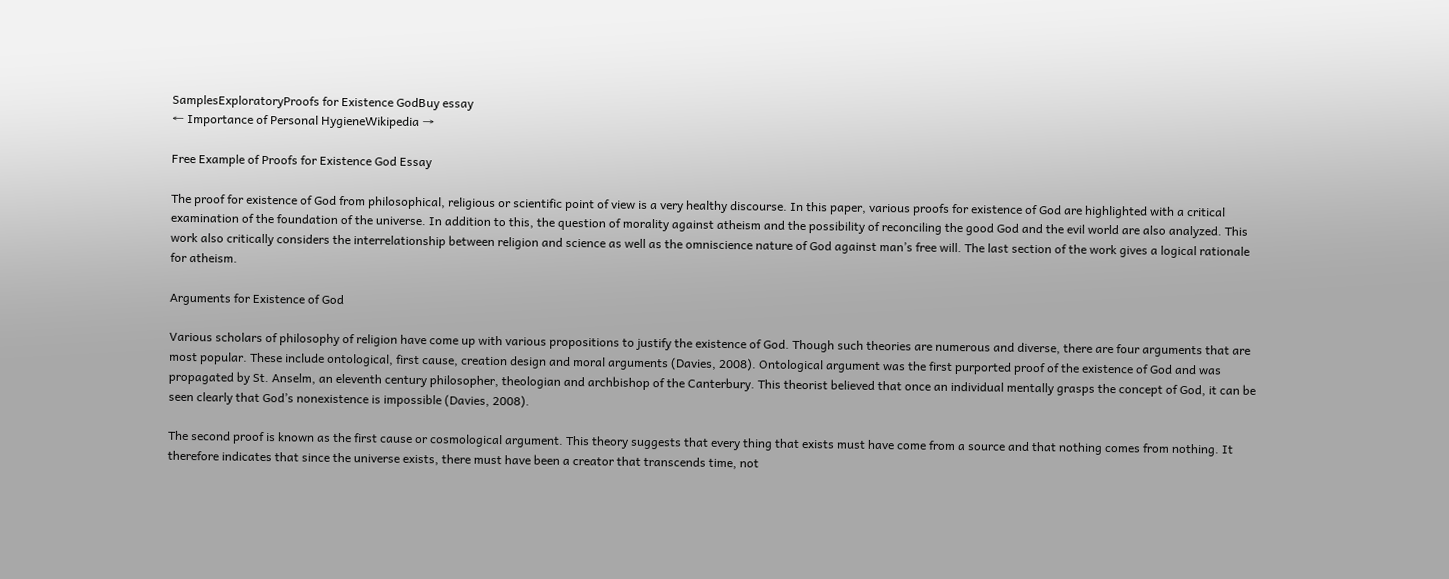SamplesExploratoryProofs for Existence GodBuy essay
← Importance of Personal HygieneWikipedia →

Free Example of Proofs for Existence God Essay

The proof for existence of God from philosophical, religious or scientific point of view is a very healthy discourse. In this paper, various proofs for existence of God are highlighted with a critical examination of the foundation of the universe. In addition to this, the question of morality against atheism and the possibility of reconciling the good God and the evil world are also analyzed. This work also critically considers the interrelationship between religion and science as well as the omniscience nature of God against man’s free will. The last section of the work gives a logical rationale for atheism.

Arguments for Existence of God

Various scholars of philosophy of religion have come up with various propositions to justify the existence of God. Though such theories are numerous and diverse, there are four arguments that are most popular. These include ontological, first cause, creation design and moral arguments (Davies, 2008). Ontological argument was the first purported proof of the existence of God and was propagated by St. Anselm, an eleventh century philosopher, theologian and archbishop of the Canterbury. This theorist believed that once an individual mentally grasps the concept of God, it can be seen clearly that God’s nonexistence is impossible (Davies, 2008).

The second proof is known as the first cause or cosmological argument. This theory suggests that every thing that exists must have come from a source and that nothing comes from nothing. It therefore indicates that since the universe exists, there must have been a creator that transcends time, not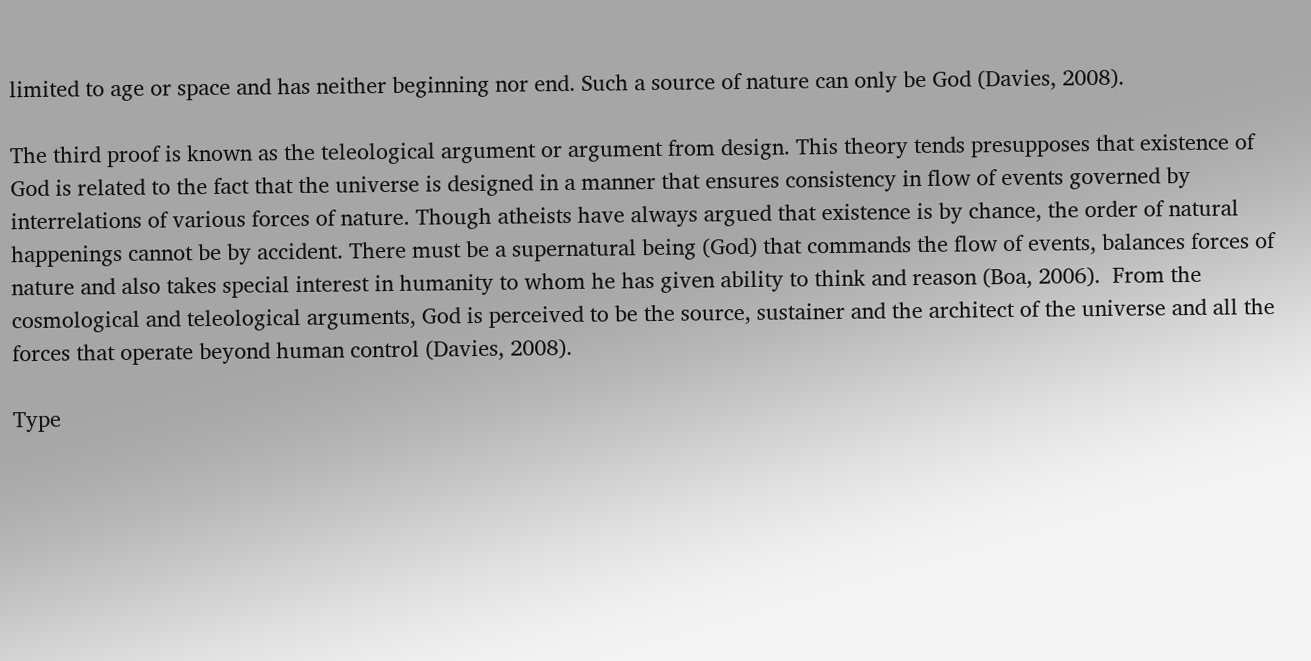limited to age or space and has neither beginning nor end. Such a source of nature can only be God (Davies, 2008).

The third proof is known as the teleological argument or argument from design. This theory tends presupposes that existence of God is related to the fact that the universe is designed in a manner that ensures consistency in flow of events governed by interrelations of various forces of nature. Though atheists have always argued that existence is by chance, the order of natural happenings cannot be by accident. There must be a supernatural being (God) that commands the flow of events, balances forces of nature and also takes special interest in humanity to whom he has given ability to think and reason (Boa, 2006).  From the cosmological and teleological arguments, God is perceived to be the source, sustainer and the architect of the universe and all the forces that operate beyond human control (Davies, 2008).

Type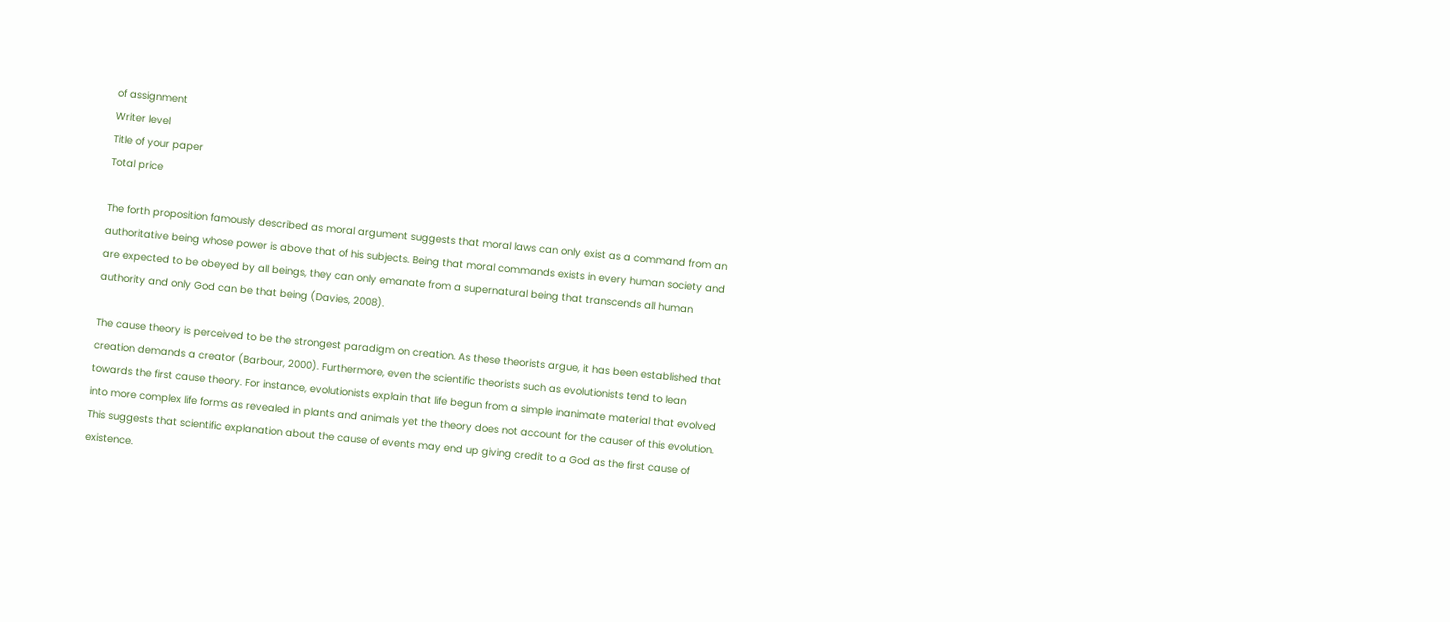of assignment
Writer level
Title of your paper
Total price

The forth proposition famously described as moral argument suggests that moral laws can only exist as a command from an authoritative being whose power is above that of his subjects. Being that moral commands exists in every human society and are expected to be obeyed by all beings, they can only emanate from a supernatural being that transcends all human authority and only God can be that being (Davies, 2008).

The cause theory is perceived to be the strongest paradigm on creation. As these theorists argue, it has been established that creation demands a creator (Barbour, 2000). Furthermore, even the scientific theorists such as evolutionists tend to lean towards the first cause theory. For instance, evolutionists explain that life begun from a simple inanimate material that evolved into more complex life forms as revealed in plants and animals yet the theory does not account for the causer of this evolution. This suggests that scientific explanation about the cause of events may end up giving credit to a God as the first cause of existence.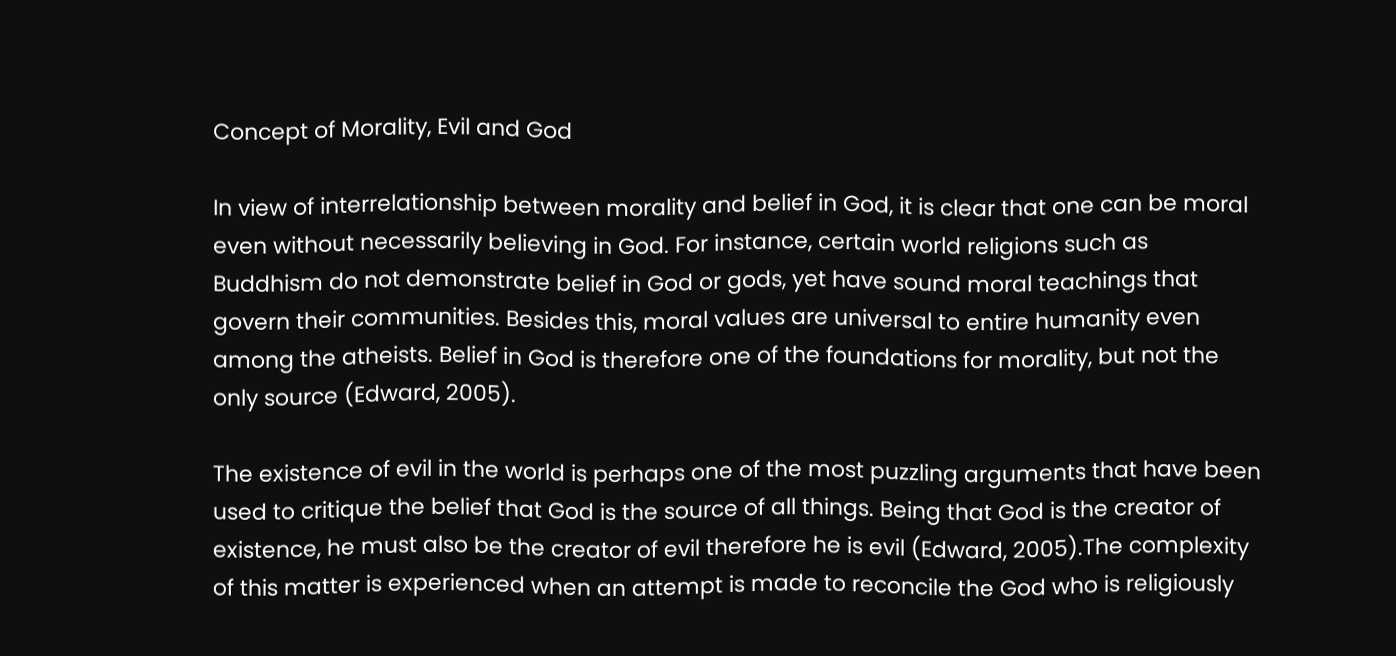Concept of Morality, Evil and God

In view of interrelationship between morality and belief in God, it is clear that one can be moral even without necessarily believing in God. For instance, certain world religions such as Buddhism do not demonstrate belief in God or gods, yet have sound moral teachings that govern their communities. Besides this, moral values are universal to entire humanity even among the atheists. Belief in God is therefore one of the foundations for morality, but not the only source (Edward, 2005).

The existence of evil in the world is perhaps one of the most puzzling arguments that have been used to critique the belief that God is the source of all things. Being that God is the creator of existence, he must also be the creator of evil therefore he is evil (Edward, 2005).The complexity of this matter is experienced when an attempt is made to reconcile the God who is religiously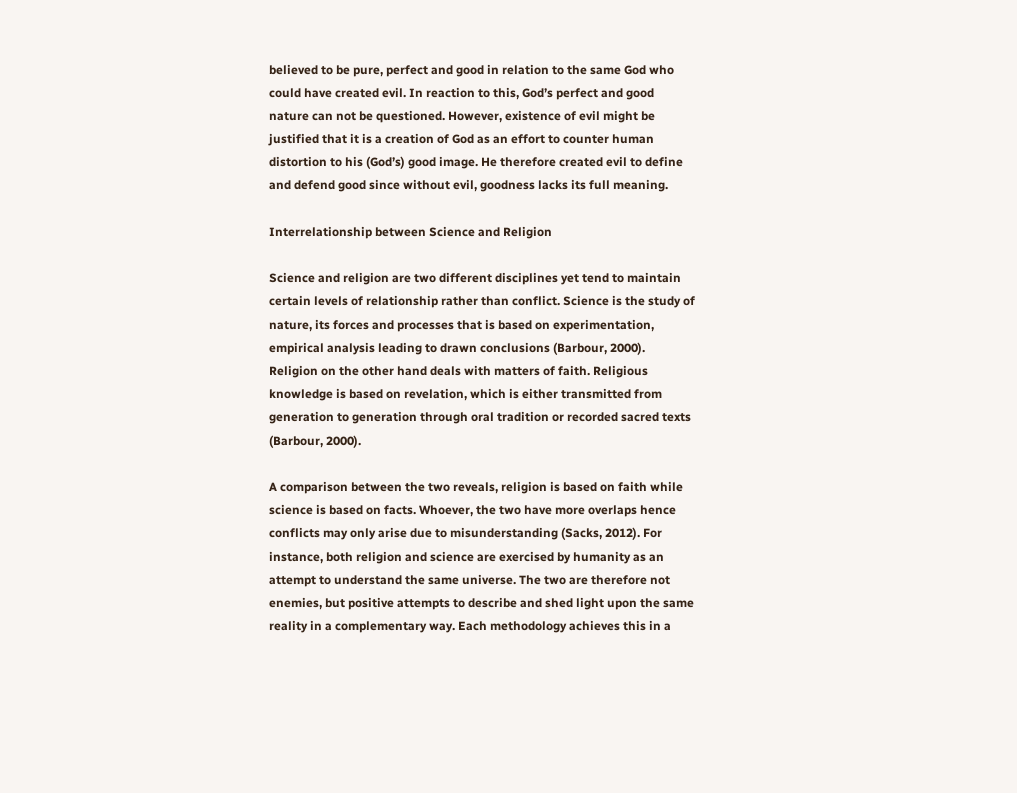believed to be pure, perfect and good in relation to the same God who could have created evil. In reaction to this, God’s perfect and good nature can not be questioned. However, existence of evil might be justified that it is a creation of God as an effort to counter human distortion to his (God’s) good image. He therefore created evil to define and defend good since without evil, goodness lacks its full meaning.

Interrelationship between Science and Religion

Science and religion are two different disciplines yet tend to maintain certain levels of relationship rather than conflict. Science is the study of nature, its forces and processes that is based on experimentation, empirical analysis leading to drawn conclusions (Barbour, 2000). Religion on the other hand deals with matters of faith. Religious knowledge is based on revelation, which is either transmitted from generation to generation through oral tradition or recorded sacred texts (Barbour, 2000).

A comparison between the two reveals, religion is based on faith while science is based on facts. Whoever, the two have more overlaps hence conflicts may only arise due to misunderstanding (Sacks, 2012). For instance, both religion and science are exercised by humanity as an attempt to understand the same universe. The two are therefore not enemies, but positive attempts to describe and shed light upon the same reality in a complementary way. Each methodology achieves this in a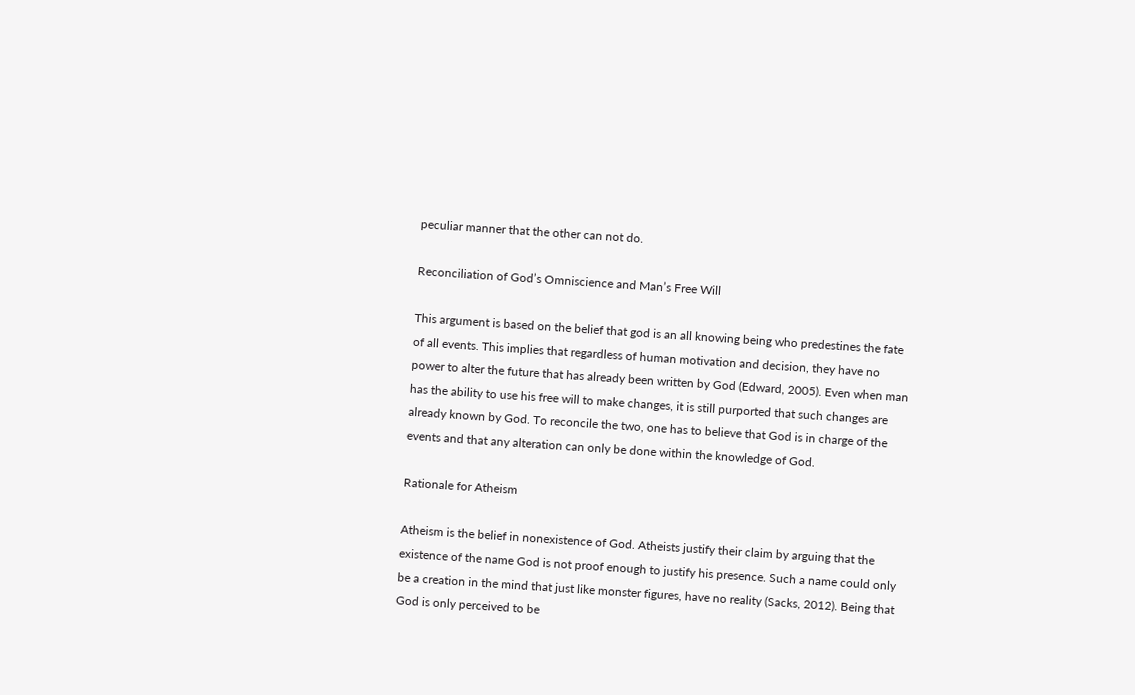peculiar manner that the other can not do.

Reconciliation of God’s Omniscience and Man’s Free Will

This argument is based on the belief that god is an all knowing being who predestines the fate of all events. This implies that regardless of human motivation and decision, they have no power to alter the future that has already been written by God (Edward, 2005). Even when man has the ability to use his free will to make changes, it is still purported that such changes are already known by God. To reconcile the two, one has to believe that God is in charge of the events and that any alteration can only be done within the knowledge of God.

Rationale for Atheism

Atheism is the belief in nonexistence of God. Atheists justify their claim by arguing that the existence of the name God is not proof enough to justify his presence. Such a name could only be a creation in the mind that just like monster figures, have no reality (Sacks, 2012). Being that God is only perceived to be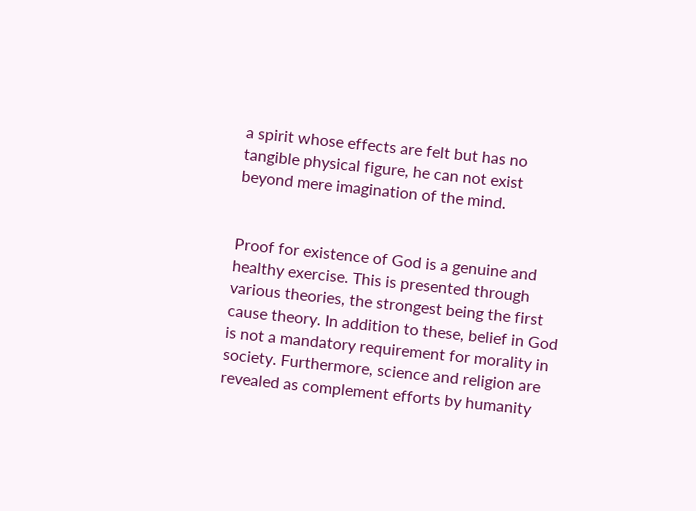a spirit whose effects are felt but has no tangible physical figure, he can not exist beyond mere imagination of the mind.


Proof for existence of God is a genuine and healthy exercise. This is presented through various theories, the strongest being the first cause theory. In addition to these, belief in God is not a mandatory requirement for morality in society. Furthermore, science and religion are revealed as complement efforts by humanity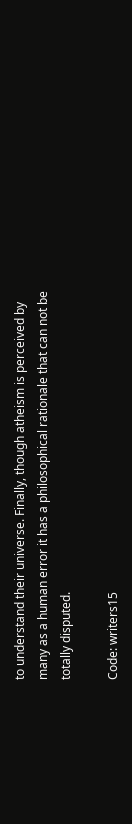to understand their universe. Finally, though atheism is perceived by many as a human error it has a philosophical rationale that can not be totally disputed.

Code: writers15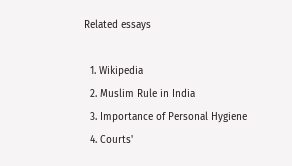Related essays

  1. Wikipedia
  2. Muslim Rule in India
  3. Importance of Personal Hygiene
  4. Courts'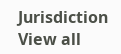Jurisdiction
View all